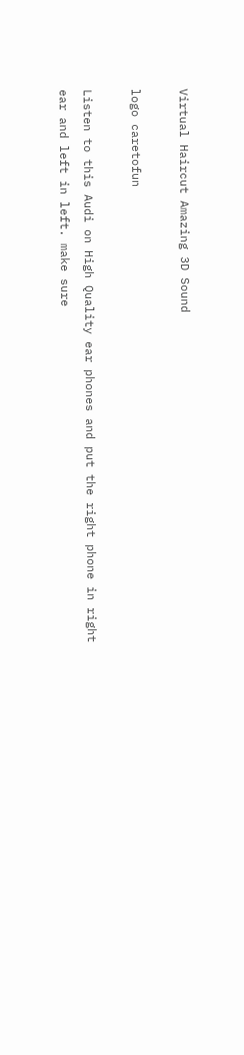Virtual Haircut Amazing 3D Sound

logo caretofun

Listen to this Audi on High Quality ear phones and put the right phone in right ear and left in left. make sure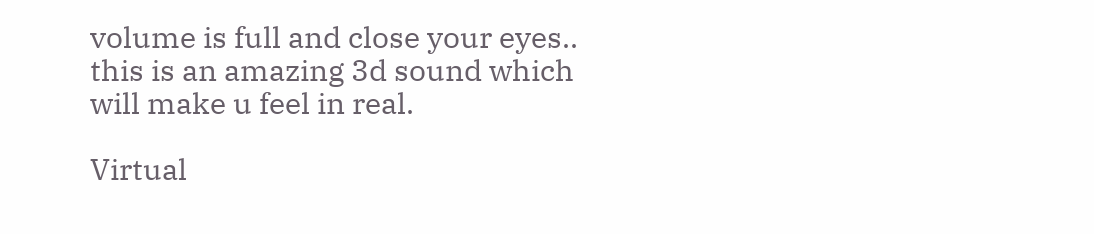volume is full and close your eyes.. this is an amazing 3d sound which will make u feel in real.

Virtual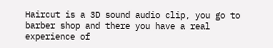Haircut is a 3D sound audio clip, you go to barber shop and there you have a real experience of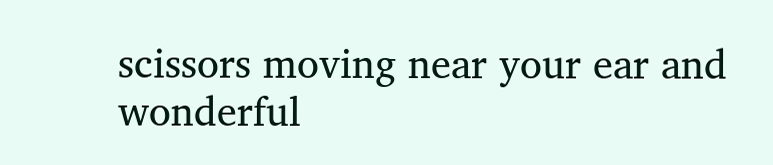scissors moving near your ear and wonderful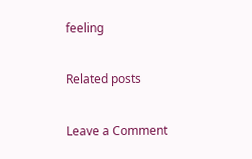feeling

Related posts

Leave a Comment